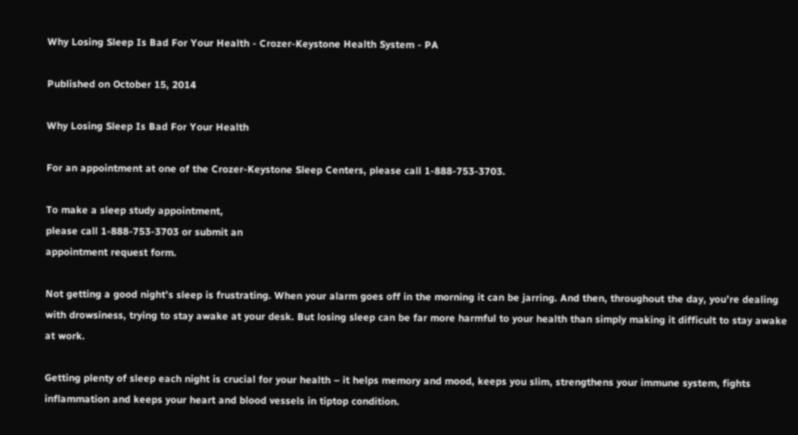Why Losing Sleep Is Bad For Your Health - Crozer-Keystone Health System - PA

Published on October 15, 2014

Why Losing Sleep Is Bad For Your Health

For an appointment at one of the Crozer-Keystone Sleep Centers, please call 1-888-753-3703.

To make a sleep study appointment,
please call 1-888-753-3703 or submit an
appointment request form.

Not getting a good night’s sleep is frustrating. When your alarm goes off in the morning it can be jarring. And then, throughout the day, you’re dealing with drowsiness, trying to stay awake at your desk. But losing sleep can be far more harmful to your health than simply making it difficult to stay awake at work.

Getting plenty of sleep each night is crucial for your health – it helps memory and mood, keeps you slim, strengthens your immune system, fights inflammation and keeps your heart and blood vessels in tiptop condition.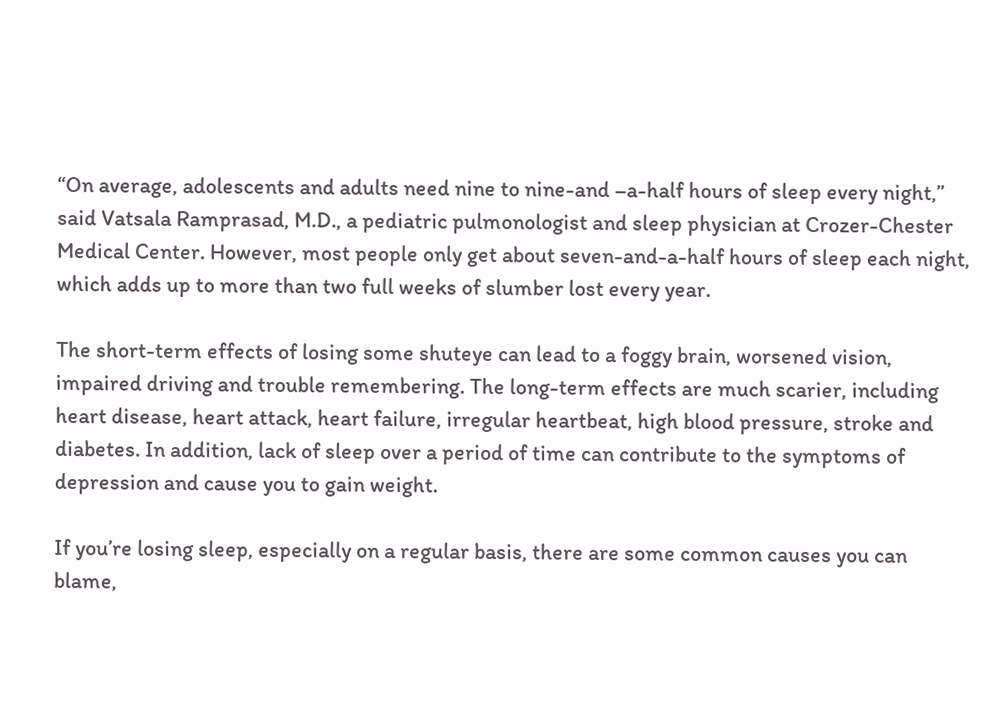“On average, adolescents and adults need nine to nine-and –a-half hours of sleep every night,” said Vatsala Ramprasad, M.D., a pediatric pulmonologist and sleep physician at Crozer-Chester Medical Center. However, most people only get about seven-and-a-half hours of sleep each night, which adds up to more than two full weeks of slumber lost every year.

The short-term effects of losing some shuteye can lead to a foggy brain, worsened vision, impaired driving and trouble remembering. The long-term effects are much scarier, including heart disease, heart attack, heart failure, irregular heartbeat, high blood pressure, stroke and diabetes. In addition, lack of sleep over a period of time can contribute to the symptoms of depression and cause you to gain weight.

If you’re losing sleep, especially on a regular basis, there are some common causes you can blame,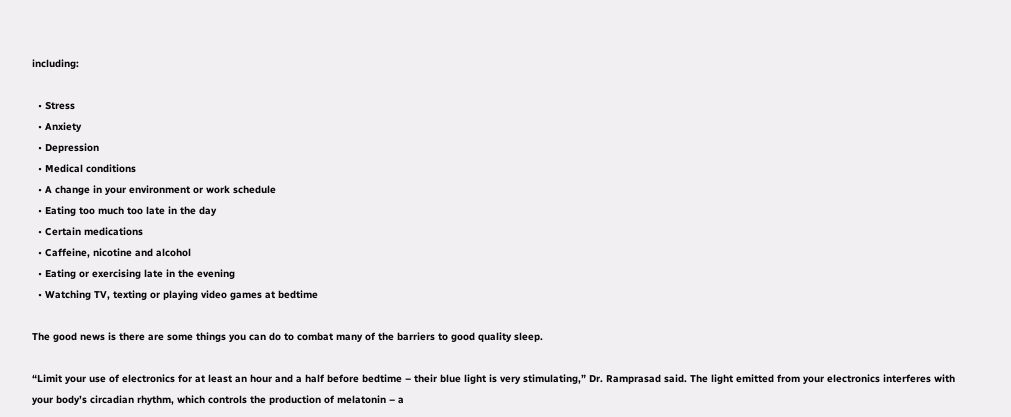including:

  • Stress
  • Anxiety
  • Depression
  • Medical conditions
  • A change in your environment or work schedule
  • Eating too much too late in the day
  • Certain medications
  • Caffeine, nicotine and alcohol
  • Eating or exercising late in the evening
  • Watching TV, texting or playing video games at bedtime

The good news is there are some things you can do to combat many of the barriers to good quality sleep.

“Limit your use of electronics for at least an hour and a half before bedtime – their blue light is very stimulating,” Dr. Ramprasad said. The light emitted from your electronics interferes with your body’s circadian rhythm, which controls the production of melatonin – a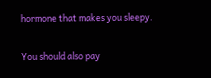hormone that makes you sleepy.

You should also pay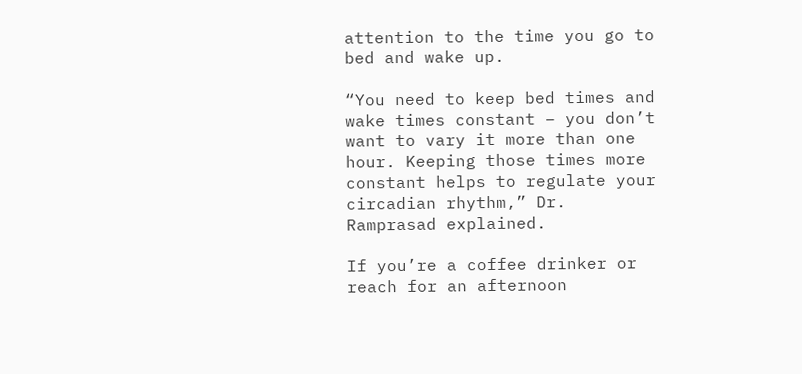attention to the time you go to bed and wake up.

“You need to keep bed times and wake times constant – you don’t want to vary it more than one hour. Keeping those times more constant helps to regulate your circadian rhythm,” Dr. Ramprasad explained.

If you’re a coffee drinker or reach for an afternoon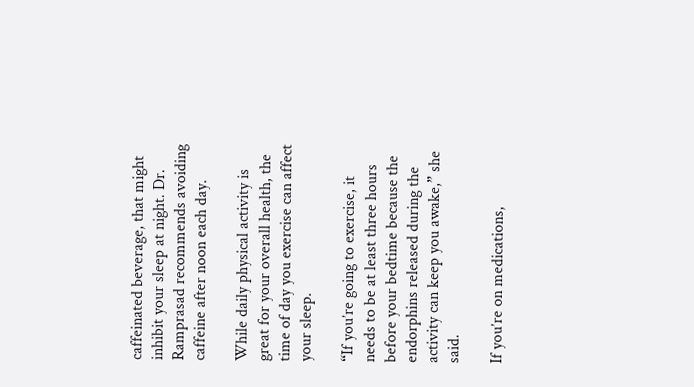caffeinated beverage, that might inhibit your sleep at night. Dr. Ramprasad recommends avoiding caffeine after noon each day.

While daily physical activity is great for your overall health, the time of day you exercise can affect your sleep.

“If you’re going to exercise, it needs to be at least three hours before your bedtime because the endorphins released during the activity can keep you awake,” she said.

If you’re on medications,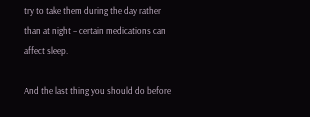try to take them during the day rather than at night – certain medications can affect sleep.

And the last thing you should do before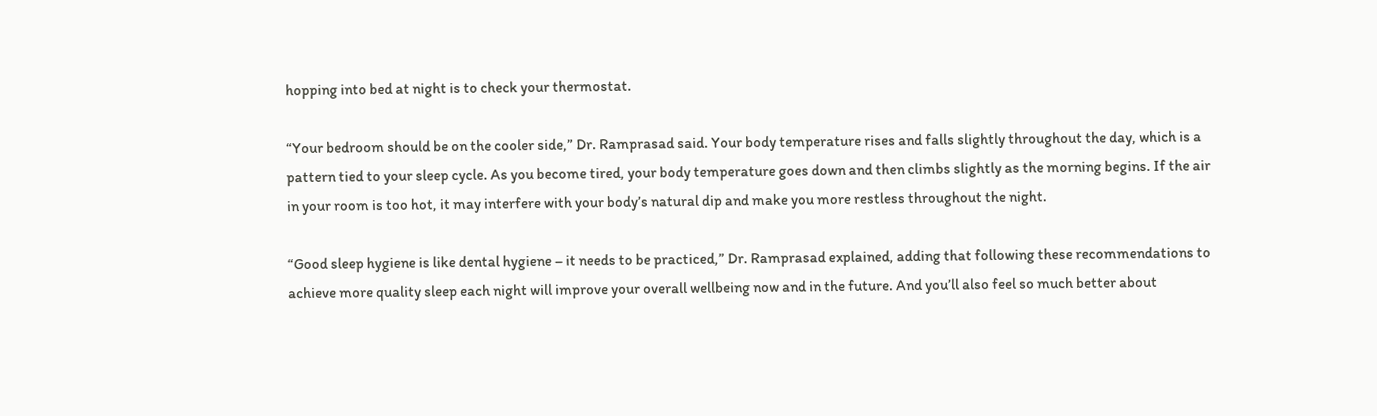hopping into bed at night is to check your thermostat.

“Your bedroom should be on the cooler side,” Dr. Ramprasad said. Your body temperature rises and falls slightly throughout the day, which is a pattern tied to your sleep cycle. As you become tired, your body temperature goes down and then climbs slightly as the morning begins. If the air in your room is too hot, it may interfere with your body’s natural dip and make you more restless throughout the night.

“Good sleep hygiene is like dental hygiene – it needs to be practiced,” Dr. Ramprasad explained, adding that following these recommendations to achieve more quality sleep each night will improve your overall wellbeing now and in the future. And you’ll also feel so much better about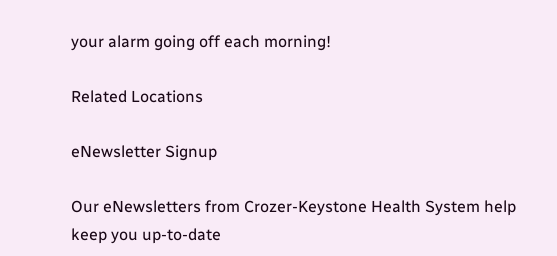your alarm going off each morning!

Related Locations

eNewsletter Signup

Our eNewsletters from Crozer-Keystone Health System help keep you up-to-date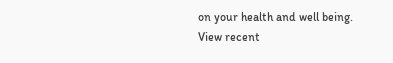on your health and well being. View recent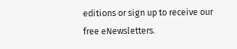editions or sign up to receive our free eNewsletters.